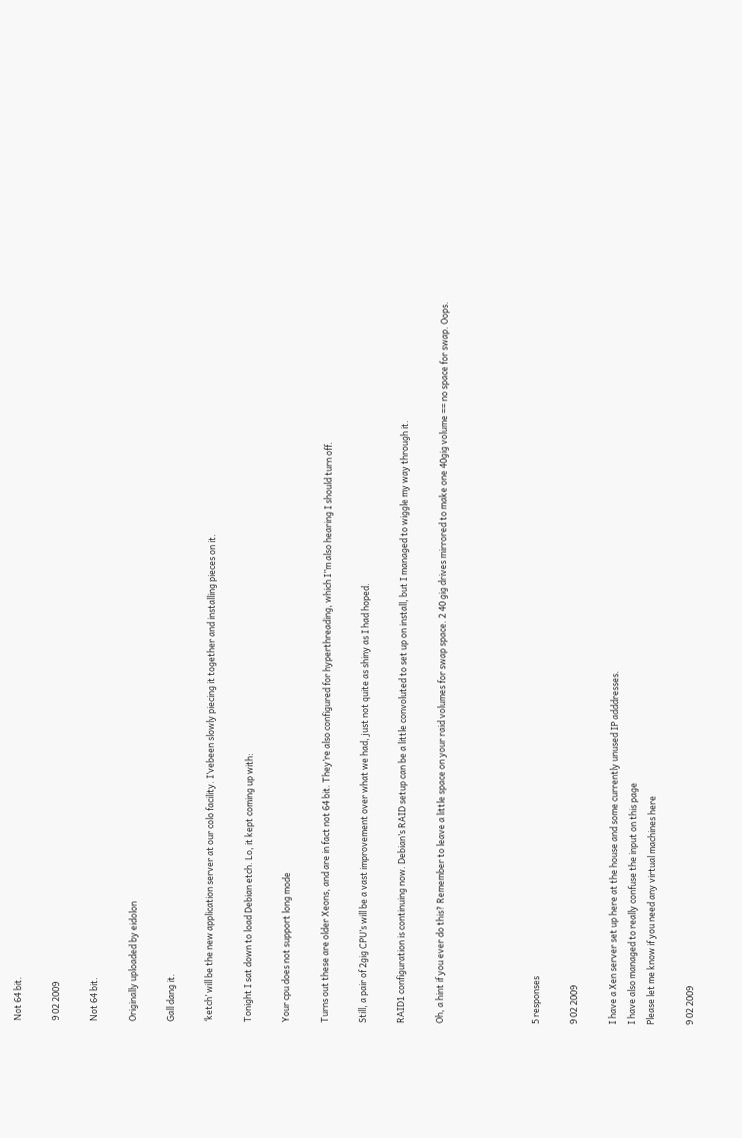Not 64 bit.

9 02 2009

Not 64 bit.

Originally uploaded by eidolon

Gall dang it.

‘ketch’ will be the new application server at our colo facility. I’vebeen slowly piecing it together and installing pieces on it.

Tonight I sat down to load Debian etch. Lo, it kept coming up with:

Your cpu does not support long mode

Turns out these are older Xeons, and are in fact not 64 bit. They’re also configured for hyperthreading, which I”m also hearing I should turn off.

Still, a pair of 2gig CPU’s will be a vast improvement over what we had, just not quite as shiny as I had hoped.

RAID1 configuration is continuing now. Debian’s RAID setup can be a little convoluted to set up on install, but I managed to wiggle my way through it.

Oh, a hint if you ever do this? Remember to leave a little space on your raid volumes for swap space. 2 40 gig drives mirrored to make one 40gig volume == no space for swap. Oops.




5 responses

9 02 2009

I have a Xen server set up here at the house and some currently unused IP adddresses.
I have also managed to really confuse the input on this page
Please let me know if you need any virtual machines here

9 02 2009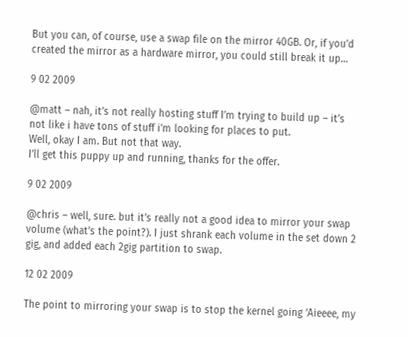But you can, of course, use a swap file on the mirror 40GB. Or, if you’d created the mirror as a hardware mirror, you could still break it up…

9 02 2009

@matt – nah, it’s not really hosting stuff I’m trying to build up – it’s not like i have tons of stuff i’m looking for places to put.
Well, okay I am. But not that way.
I’ll get this puppy up and running, thanks for the offer.

9 02 2009

@chris – well, sure. but it’s really not a good idea to mirror your swap volume (what’s the point?). I just shrank each volume in the set down 2 gig, and added each 2gig partition to swap.

12 02 2009

The point to mirroring your swap is to stop the kernel going ‘Aieeee, my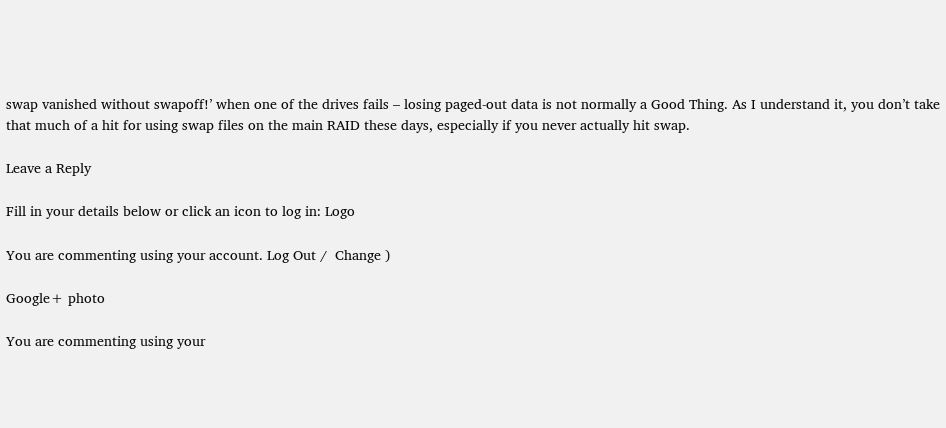swap vanished without swapoff!’ when one of the drives fails – losing paged-out data is not normally a Good Thing. As I understand it, you don’t take that much of a hit for using swap files on the main RAID these days, especially if you never actually hit swap.

Leave a Reply

Fill in your details below or click an icon to log in: Logo

You are commenting using your account. Log Out /  Change )

Google+ photo

You are commenting using your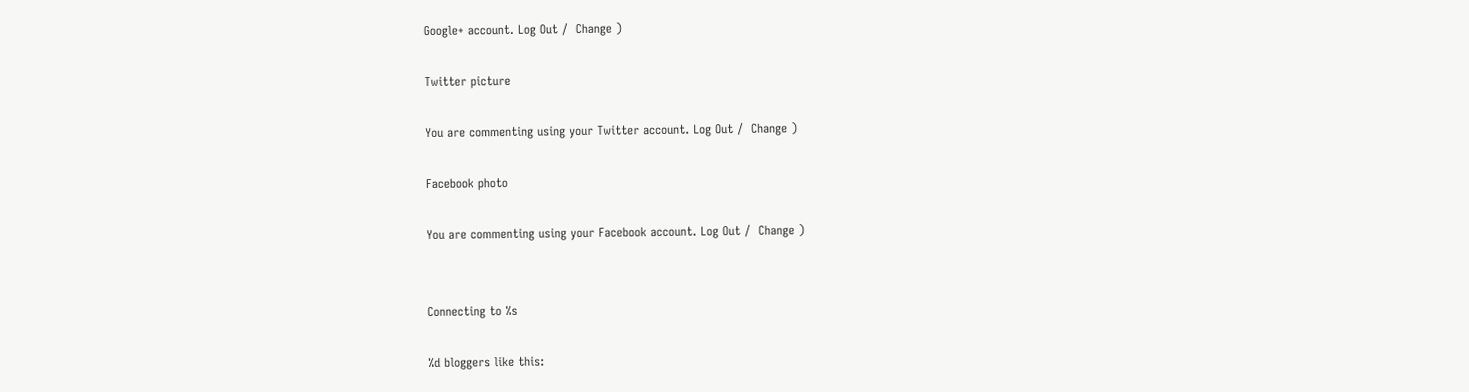Google+ account. Log Out /  Change )

Twitter picture

You are commenting using your Twitter account. Log Out /  Change )

Facebook photo

You are commenting using your Facebook account. Log Out /  Change )


Connecting to %s

%d bloggers like this: